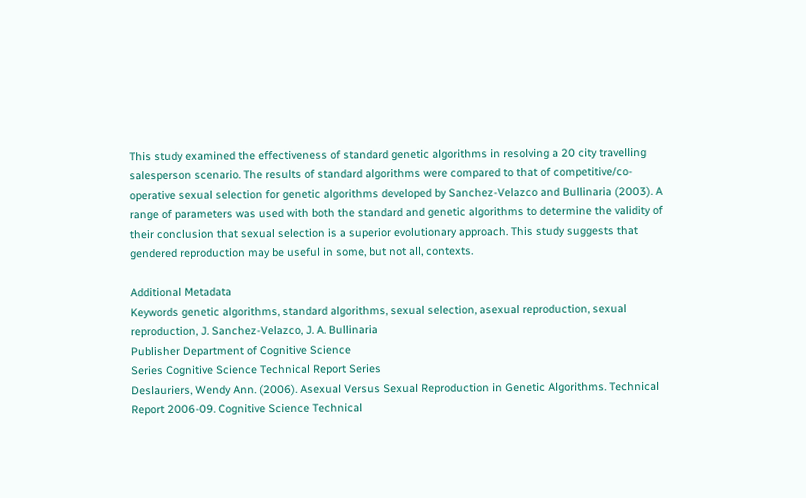This study examined the effectiveness of standard genetic algorithms in resolving a 20 city travelling salesperson scenario. The results of standard algorithms were compared to that of competitive/co-operative sexual selection for genetic algorithms developed by Sanchez-Velazco and Bullinaria (2003). A range of parameters was used with both the standard and genetic algorithms to determine the validity of their conclusion that sexual selection is a superior evolutionary approach. This study suggests that gendered reproduction may be useful in some, but not all, contexts.

Additional Metadata
Keywords genetic algorithms, standard algorithms, sexual selection, asexual reproduction, sexual reproduction, J. Sanchez-Velazco, J. A. Bullinaria
Publisher Department of Cognitive Science
Series Cognitive Science Technical Report Series
Deslauriers, Wendy Ann. (2006). Asexual Versus Sexual Reproduction in Genetic Algorithms. Technical Report 2006-09. Cognitive Science Technical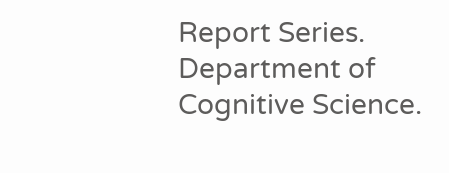Report Series. Department of Cognitive Science.